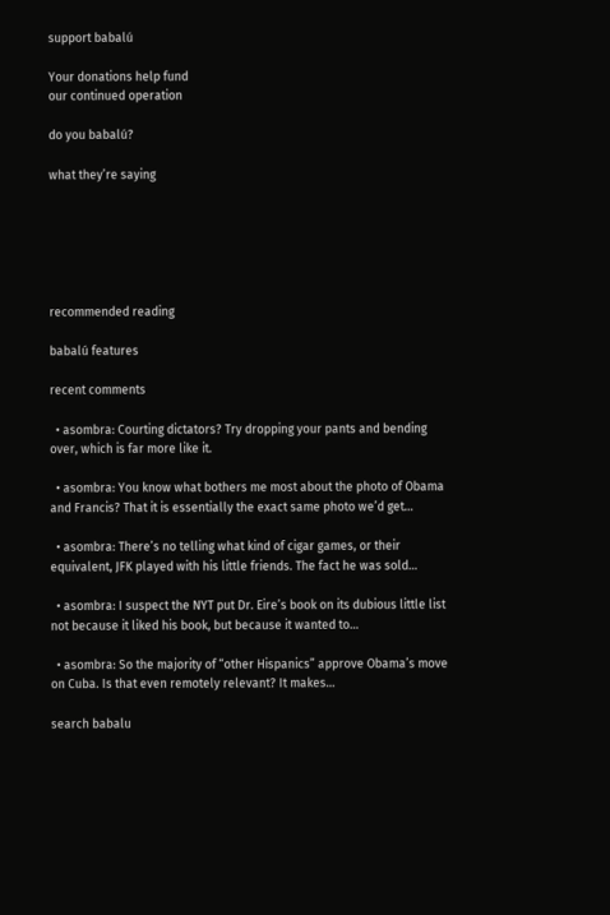support babalú

Your donations help fund
our continued operation

do you babalú?

what they’re saying






recommended reading

babalú features

recent comments

  • asombra: Courting dictators? Try dropping your pants and bending over, which is far more like it.

  • asombra: You know what bothers me most about the photo of Obama and Francis? That it is essentially the exact same photo we’d get...

  • asombra: There’s no telling what kind of cigar games, or their equivalent, JFK played with his little friends. The fact he was sold...

  • asombra: I suspect the NYT put Dr. Eire’s book on its dubious little list not because it liked his book, but because it wanted to...

  • asombra: So the majority of “other Hispanics” approve Obama’s move on Cuba. Is that even remotely relevant? It makes...

search babalu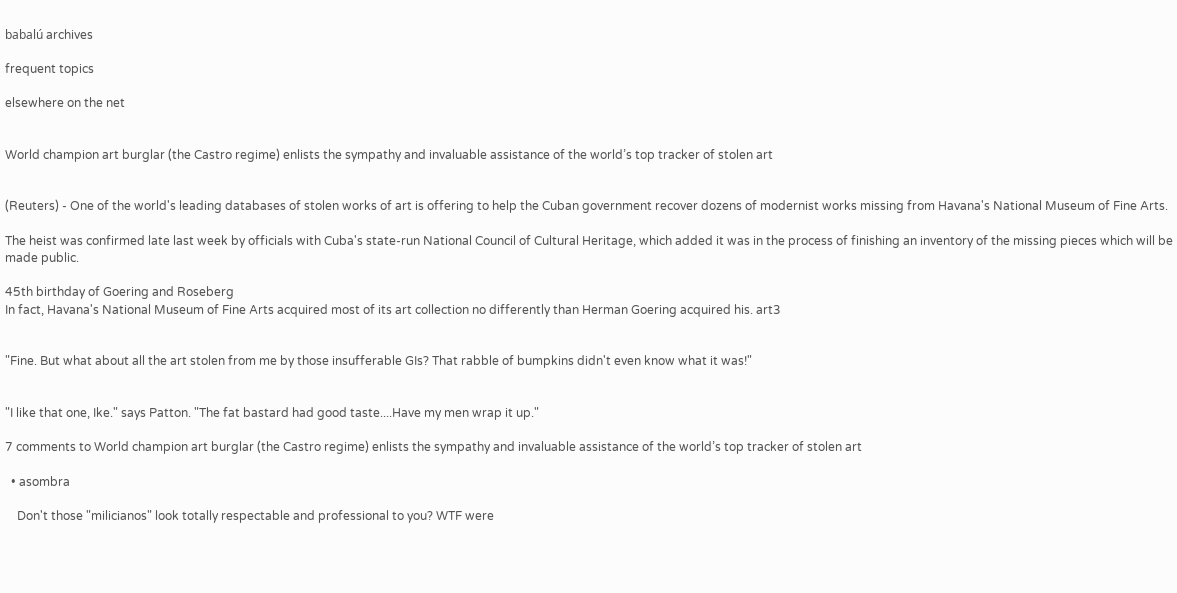babalú archives

frequent topics

elsewhere on the net


World champion art burglar (the Castro regime) enlists the sympathy and invaluable assistance of the world’s top tracker of stolen art


(Reuters) - One of the world's leading databases of stolen works of art is offering to help the Cuban government recover dozens of modernist works missing from Havana's National Museum of Fine Arts.

The heist was confirmed late last week by officials with Cuba's state-run National Council of Cultural Heritage, which added it was in the process of finishing an inventory of the missing pieces which will be made public.

45th birthday of Goering and Roseberg
In fact, Havana's National Museum of Fine Arts acquired most of its art collection no differently than Herman Goering acquired his. art3


"Fine. But what about all the art stolen from me by those insufferable GIs? That rabble of bumpkins didn't even know what it was!"


"I like that one, Ike." says Patton. "The fat bastard had good taste....Have my men wrap it up."

7 comments to World champion art burglar (the Castro regime) enlists the sympathy and invaluable assistance of the world’s top tracker of stolen art

  • asombra

    Don't those "milicianos" look totally respectable and professional to you? WTF were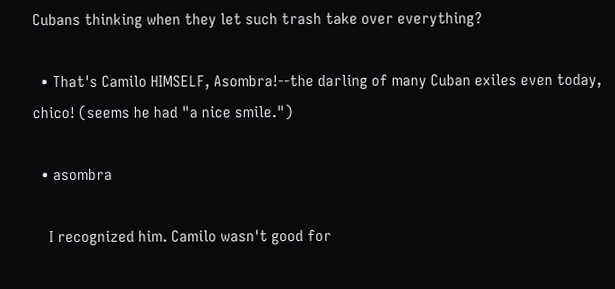Cubans thinking when they let such trash take over everything?

  • That's Camilo HIMSELF, Asombra!--the darling of many Cuban exiles even today, chico! (seems he had "a nice smile.")

  • asombra

    I recognized him. Camilo wasn't good for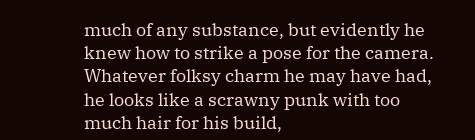much of any substance, but evidently he knew how to strike a pose for the camera. Whatever folksy charm he may have had, he looks like a scrawny punk with too much hair for his build,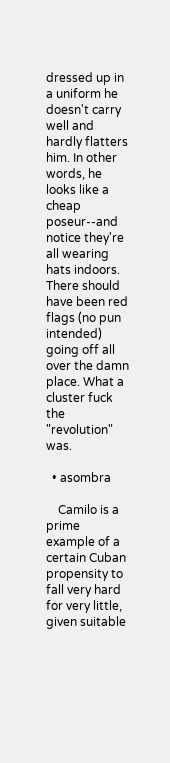dressed up in a uniform he doesn't carry well and hardly flatters him. In other words, he looks like a cheap poseur--and notice they're all wearing hats indoors. There should have been red flags (no pun intended) going off all over the damn place. What a cluster fuck the "revolution" was.

  • asombra

    Camilo is a prime example of a certain Cuban propensity to fall very hard for very little, given suitable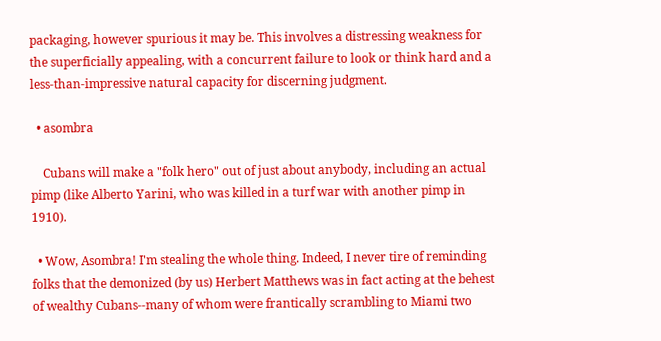packaging, however spurious it may be. This involves a distressing weakness for the superficially appealing, with a concurrent failure to look or think hard and a less-than-impressive natural capacity for discerning judgment.

  • asombra

    Cubans will make a "folk hero" out of just about anybody, including an actual pimp (like Alberto Yarini, who was killed in a turf war with another pimp in 1910).

  • Wow, Asombra! I'm stealing the whole thing. Indeed, I never tire of reminding folks that the demonized (by us) Herbert Matthews was in fact acting at the behest of wealthy Cubans--many of whom were frantically scrambling to Miami two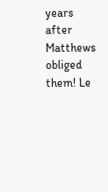years after Matthews obliged them! Le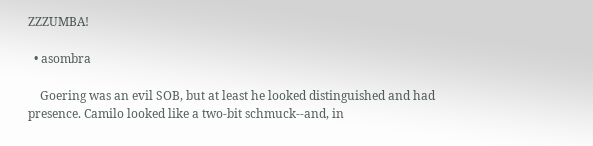ZZZUMBA!

  • asombra

    Goering was an evil SOB, but at least he looked distinguished and had presence. Camilo looked like a two-bit schmuck--and, in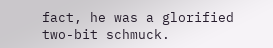fact, he was a glorified two-bit schmuck.